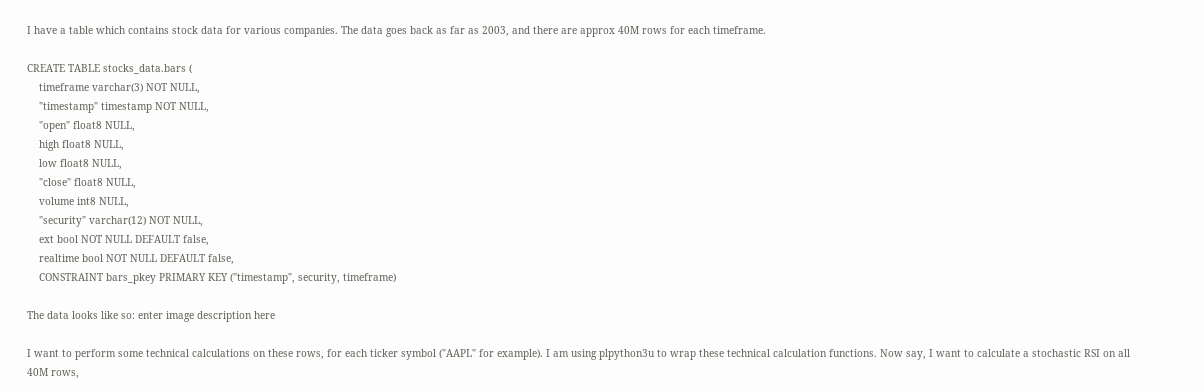I have a table which contains stock data for various companies. The data goes back as far as 2003, and there are approx 40M rows for each timeframe.

CREATE TABLE stocks_data.bars (
    timeframe varchar(3) NOT NULL,
    "timestamp" timestamp NOT NULL,
    "open" float8 NULL,
    high float8 NULL,
    low float8 NULL,
    "close" float8 NULL,
    volume int8 NULL,
    "security" varchar(12) NOT NULL,
    ext bool NOT NULL DEFAULT false,
    realtime bool NOT NULL DEFAULT false,
    CONSTRAINT bars_pkey PRIMARY KEY ("timestamp", security, timeframe)

The data looks like so: enter image description here

I want to perform some technical calculations on these rows, for each ticker symbol ("AAPL" for example). I am using plpython3u to wrap these technical calculation functions. Now say, I want to calculate a stochastic RSI on all 40M rows,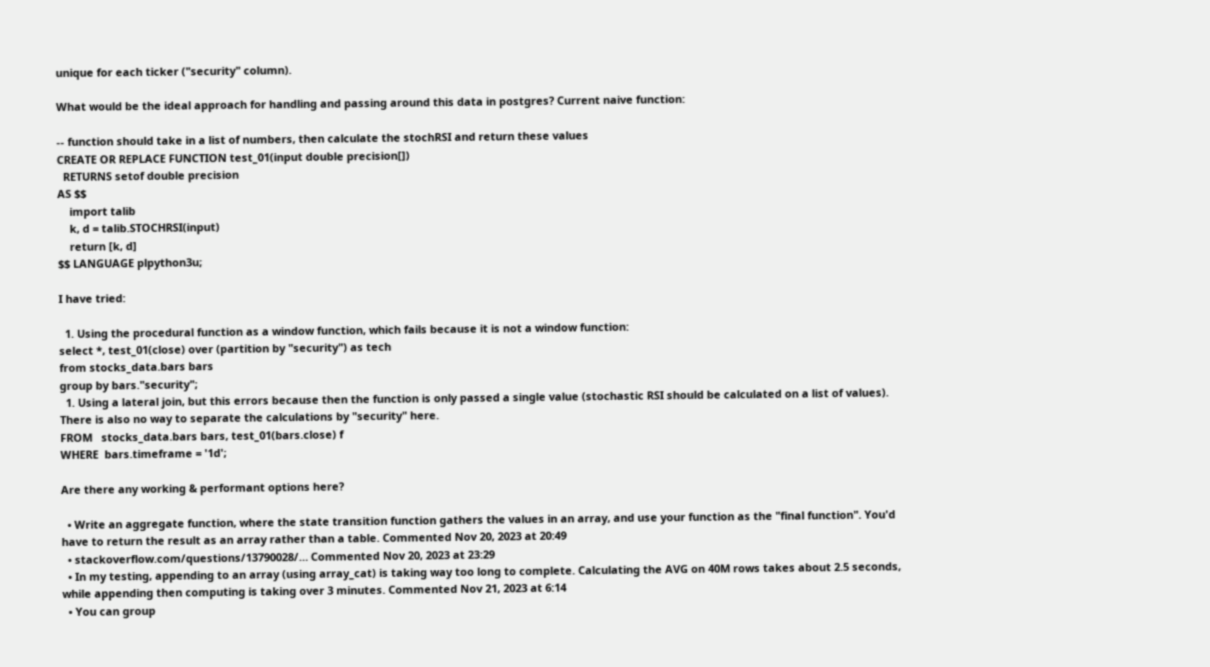unique for each ticker ("security" column).

What would be the ideal approach for handling and passing around this data in postgres? Current naive function:

-- function should take in a list of numbers, then calculate the stochRSI and return these values
CREATE OR REPLACE FUNCTION test_01(input double precision[])
  RETURNS setof double precision
AS $$
    import talib
    k, d = talib.STOCHRSI(input)
    return [k, d]
$$ LANGUAGE plpython3u;

I have tried:

  1. Using the procedural function as a window function, which fails because it is not a window function:
select *, test_01(close) over (partition by "security") as tech
from stocks_data.bars bars
group by bars."security";
  1. Using a lateral join, but this errors because then the function is only passed a single value (stochastic RSI should be calculated on a list of values). There is also no way to separate the calculations by "security" here.
FROM   stocks_data.bars bars, test_01(bars.close) f
WHERE  bars.timeframe = '1d';

Are there any working & performant options here?

  • Write an aggregate function, where the state transition function gathers the values in an array, and use your function as the "final function". You'd have to return the result as an array rather than a table. Commented Nov 20, 2023 at 20:49
  • stackoverflow.com/questions/13790028/… Commented Nov 20, 2023 at 23:29
  • In my testing, appending to an array (using array_cat) is taking way too long to complete. Calculating the AVG on 40M rows takes about 2.5 seconds, while appending then computing is taking over 3 minutes. Commented Nov 21, 2023 at 6:14
  • You can group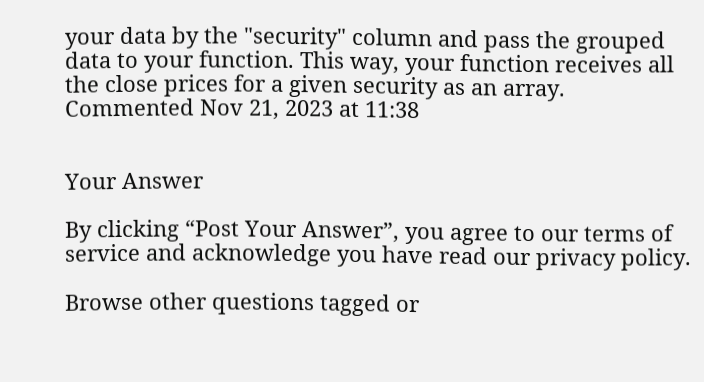your data by the "security" column and pass the grouped data to your function. This way, your function receives all the close prices for a given security as an array. Commented Nov 21, 2023 at 11:38


Your Answer

By clicking “Post Your Answer”, you agree to our terms of service and acknowledge you have read our privacy policy.

Browse other questions tagged or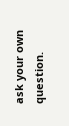ask your own question.